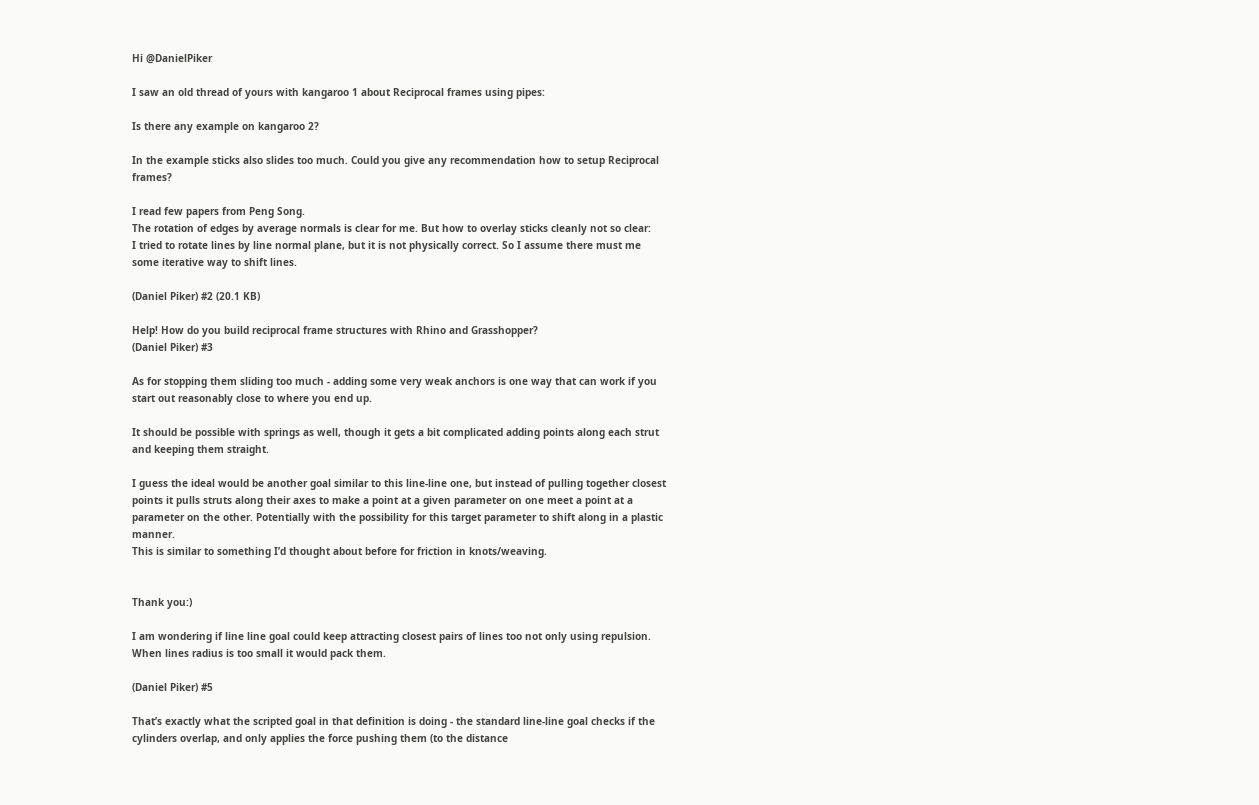Hi @DanielPiker

I saw an old thread of yours with kangaroo 1 about Reciprocal frames using pipes:

Is there any example on kangaroo 2?

In the example sticks also slides too much. Could you give any recommendation how to setup Reciprocal frames?

I read few papers from Peng Song.
The rotation of edges by average normals is clear for me. But how to overlay sticks cleanly not so clear:
I tried to rotate lines by line normal plane, but it is not physically correct. So I assume there must me some iterative way to shift lines.

(Daniel Piker) #2 (20.1 KB)

Help! How do you build reciprocal frame structures with Rhino and Grasshopper?
(Daniel Piker) #3

As for stopping them sliding too much - adding some very weak anchors is one way that can work if you start out reasonably close to where you end up.

It should be possible with springs as well, though it gets a bit complicated adding points along each strut and keeping them straight.

I guess the ideal would be another goal similar to this line-line one, but instead of pulling together closest points it pulls struts along their axes to make a point at a given parameter on one meet a point at a parameter on the other. Potentially with the possibility for this target parameter to shift along in a plastic manner.
This is similar to something I’d thought about before for friction in knots/weaving.


Thank you:)

I am wondering if line line goal could keep attracting closest pairs of lines too not only using repulsion. When lines radius is too small it would pack them.

(Daniel Piker) #5

That’s exactly what the scripted goal in that definition is doing - the standard line-line goal checks if the cylinders overlap, and only applies the force pushing them (to the distance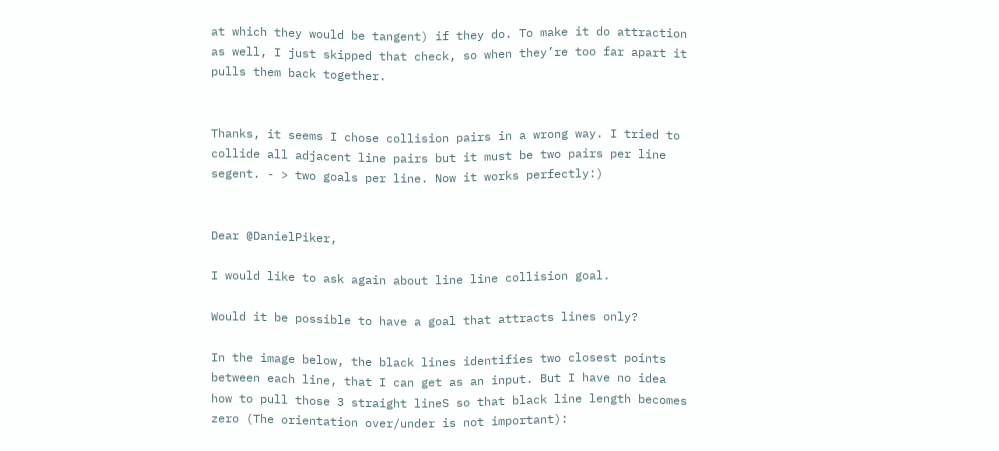at which they would be tangent) if they do. To make it do attraction as well, I just skipped that check, so when they’re too far apart it pulls them back together.


Thanks, it seems I chose collision pairs in a wrong way. I tried to collide all adjacent line pairs but it must be two pairs per line segent. - > two goals per line. Now it works perfectly:)


Dear @DanielPiker,

I would like to ask again about line line collision goal.

Would it be possible to have a goal that attracts lines only?

In the image below, the black lines identifies two closest points between each line, that I can get as an input. But I have no idea how to pull those 3 straight lineS so that black line length becomes zero (The orientation over/under is not important):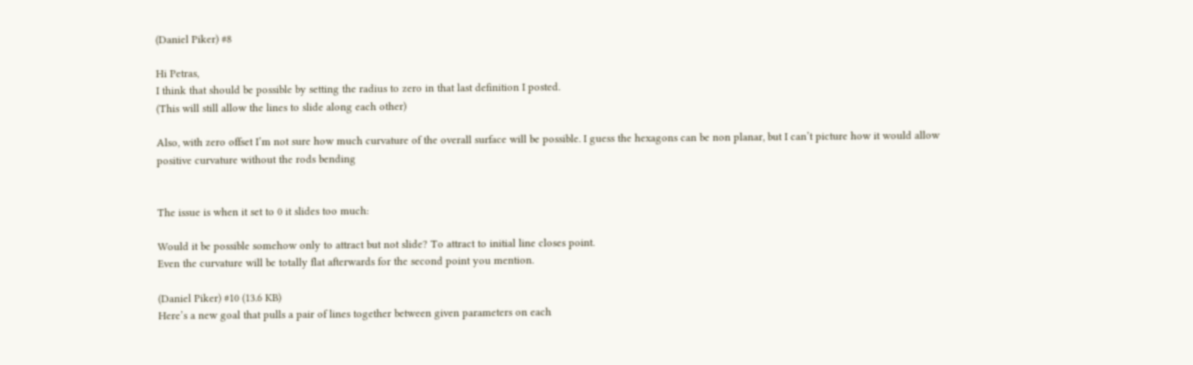(Daniel Piker) #8

Hi Petras,
I think that should be possible by setting the radius to zero in that last definition I posted.
(This will still allow the lines to slide along each other)

Also, with zero offset I’m not sure how much curvature of the overall surface will be possible. I guess the hexagons can be non planar, but I can’t picture how it would allow positive curvature without the rods bending


The issue is when it set to 0 it slides too much:

Would it be possible somehow only to attract but not slide? To attract to initial line closes point.
Even the curvature will be totally flat afterwards for the second point you mention.

(Daniel Piker) #10 (13.6 KB)
Here’s a new goal that pulls a pair of lines together between given parameters on each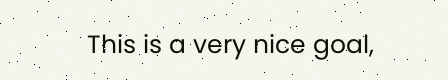This is a very nice goal,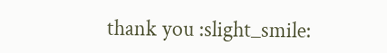thank you :slight_smile: